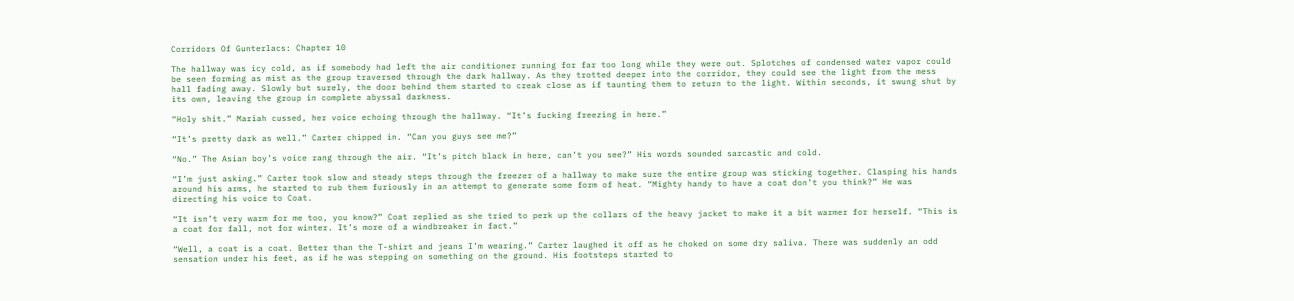Corridors Of Gunterlacs: Chapter 10

The hallway was icy cold, as if somebody had left the air conditioner running for far too long while they were out. Splotches of condensed water vapor could be seen forming as mist as the group traversed through the dark hallway. As they trotted deeper into the corridor, they could see the light from the mess hall fading away. Slowly but surely, the door behind them started to creak close as if taunting them to return to the light. Within seconds, it swung shut by its own, leaving the group in complete abyssal darkness.

“Holy shit.” Mariah cussed, her voice echoing through the hallway. “It’s fucking freezing in here.”

“It’s pretty dark as well.” Carter chipped in. “Can you guys see me?”

“No.” The Asian boy’s voice rang through the air. “It’s pitch black in here, can’t you see?” His words sounded sarcastic and cold.

“I’m just asking.” Carter took slow and steady steps through the freezer of a hallway to make sure the entire group was sticking together. Clasping his hands around his arms, he started to rub them furiously in an attempt to generate some form of heat. “Mighty handy to have a coat don’t you think?” He was directing his voice to Coat.

“It isn’t very warm for me too, you know?” Coat replied as she tried to perk up the collars of the heavy jacket to make it a bit warmer for herself. “This is a coat for fall, not for winter. It’s more of a windbreaker in fact.”

“Well, a coat is a coat. Better than the T-shirt and jeans I’m wearing.” Carter laughed it off as he choked on some dry saliva. There was suddenly an odd sensation under his feet, as if he was stepping on something on the ground. His footsteps started to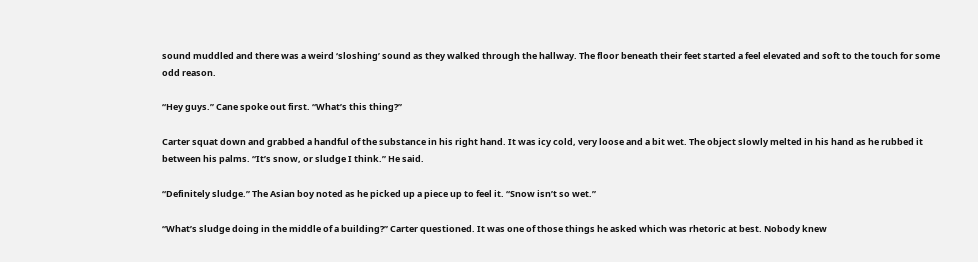sound muddled and there was a weird ‘sloshing’ sound as they walked through the hallway. The floor beneath their feet started a feel elevated and soft to the touch for some odd reason.

“Hey guys.” Cane spoke out first. “What’s this thing?”

Carter squat down and grabbed a handful of the substance in his right hand. It was icy cold, very loose and a bit wet. The object slowly melted in his hand as he rubbed it between his palms. “It’s snow, or sludge I think.” He said.

“Definitely sludge.” The Asian boy noted as he picked up a piece up to feel it. “Snow isn’t so wet.”

“What’s sludge doing in the middle of a building?” Carter questioned. It was one of those things he asked which was rhetoric at best. Nobody knew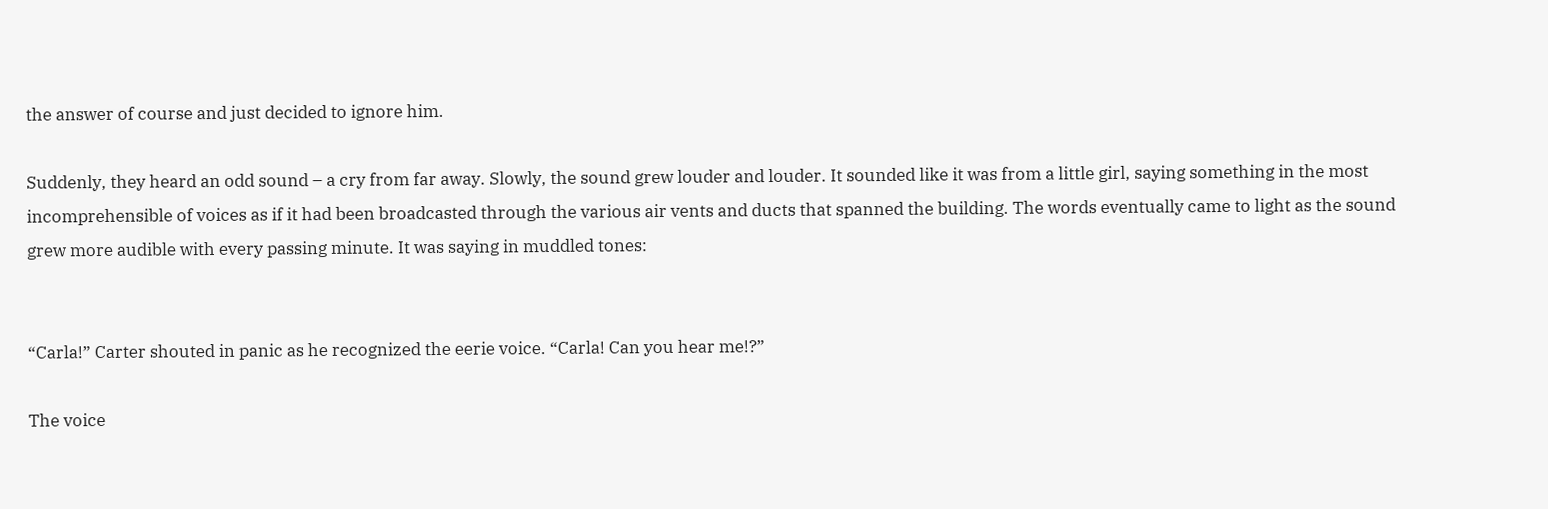the answer of course and just decided to ignore him.

Suddenly, they heard an odd sound – a cry from far away. Slowly, the sound grew louder and louder. It sounded like it was from a little girl, saying something in the most incomprehensible of voices as if it had been broadcasted through the various air vents and ducts that spanned the building. The words eventually came to light as the sound grew more audible with every passing minute. It was saying in muddled tones:


“Carla!” Carter shouted in panic as he recognized the eerie voice. “Carla! Can you hear me!?”

The voice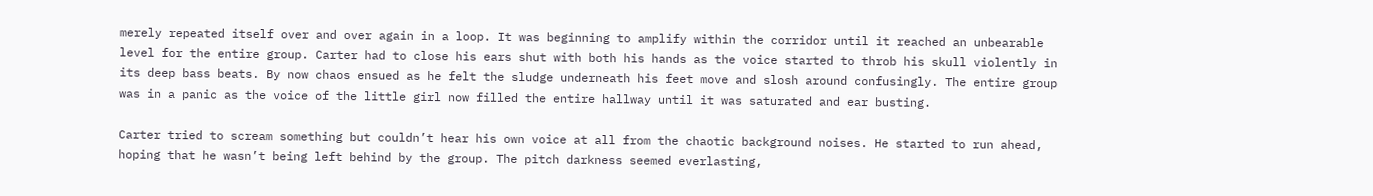merely repeated itself over and over again in a loop. It was beginning to amplify within the corridor until it reached an unbearable level for the entire group. Carter had to close his ears shut with both his hands as the voice started to throb his skull violently in its deep bass beats. By now chaos ensued as he felt the sludge underneath his feet move and slosh around confusingly. The entire group was in a panic as the voice of the little girl now filled the entire hallway until it was saturated and ear busting.

Carter tried to scream something but couldn’t hear his own voice at all from the chaotic background noises. He started to run ahead, hoping that he wasn’t being left behind by the group. The pitch darkness seemed everlasting,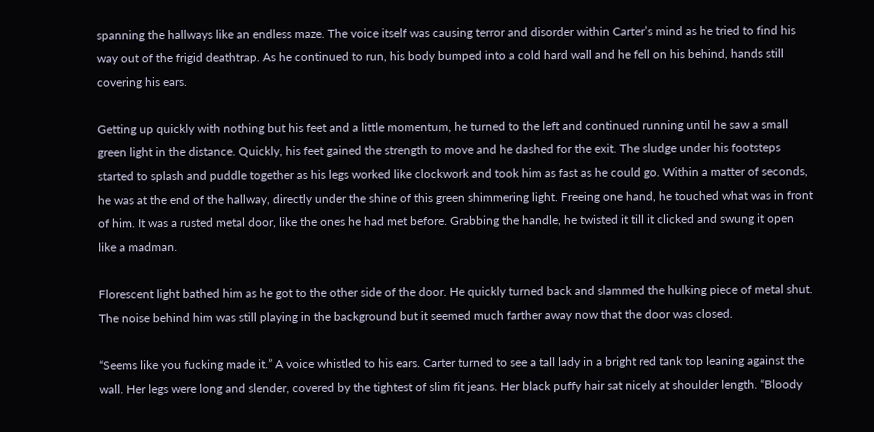spanning the hallways like an endless maze. The voice itself was causing terror and disorder within Carter’s mind as he tried to find his way out of the frigid deathtrap. As he continued to run, his body bumped into a cold hard wall and he fell on his behind, hands still covering his ears.

Getting up quickly with nothing but his feet and a little momentum, he turned to the left and continued running until he saw a small green light in the distance. Quickly, his feet gained the strength to move and he dashed for the exit. The sludge under his footsteps started to splash and puddle together as his legs worked like clockwork and took him as fast as he could go. Within a matter of seconds, he was at the end of the hallway, directly under the shine of this green shimmering light. Freeing one hand, he touched what was in front of him. It was a rusted metal door, like the ones he had met before. Grabbing the handle, he twisted it till it clicked and swung it open like a madman.

Florescent light bathed him as he got to the other side of the door. He quickly turned back and slammed the hulking piece of metal shut. The noise behind him was still playing in the background but it seemed much farther away now that the door was closed.

“Seems like you fucking made it.” A voice whistled to his ears. Carter turned to see a tall lady in a bright red tank top leaning against the wall. Her legs were long and slender, covered by the tightest of slim fit jeans. Her black puffy hair sat nicely at shoulder length. “Bloody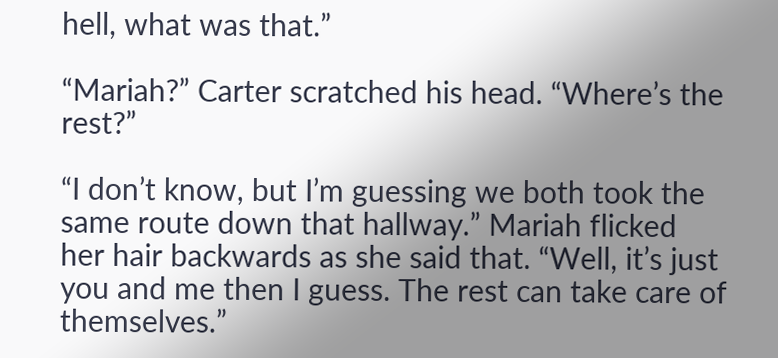hell, what was that.”

“Mariah?” Carter scratched his head. “Where’s the rest?”

“I don’t know, but I’m guessing we both took the same route down that hallway.” Mariah flicked her hair backwards as she said that. “Well, it’s just you and me then I guess. The rest can take care of themselves.”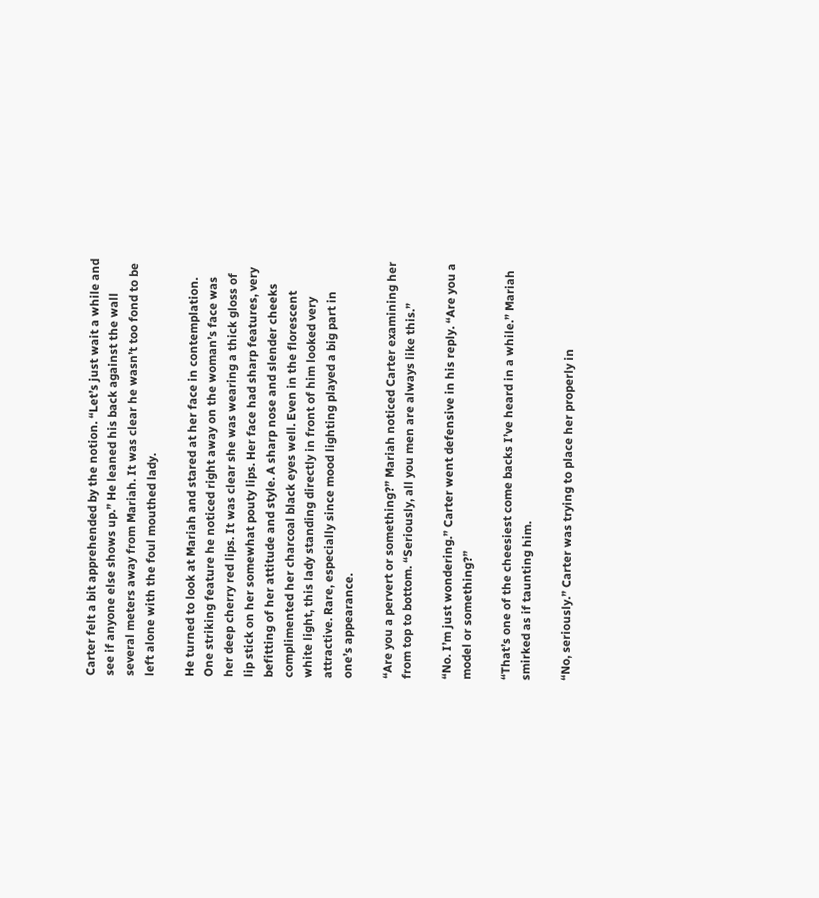Carter felt a bit apprehended by the notion. “Let’s just wait a while and see if anyone else shows up.” He leaned his back against the wall several meters away from Mariah. It was clear he wasn’t too fond to be left alone with the foul mouthed lady.

He turned to look at Mariah and stared at her face in contemplation. One striking feature he noticed right away on the woman’s face was her deep cherry red lips. It was clear she was wearing a thick gloss of lip stick on her somewhat pouty lips. Her face had sharp features, very befitting of her attitude and style. A sharp nose and slender cheeks complimented her charcoal black eyes well. Even in the florescent white light, this lady standing directly in front of him looked very attractive. Rare, especially since mood lighting played a big part in one’s appearance.

“Are you a pervert or something?” Mariah noticed Carter examining her from top to bottom. “Seriously, all you men are always like this.”

“No. I’m just wondering.” Carter went defensive in his reply. “Are you a model or something?”

“That’s one of the cheesiest come backs I’ve heard in a while.” Mariah smirked as if taunting him.

“No, seriously.” Carter was trying to place her properly in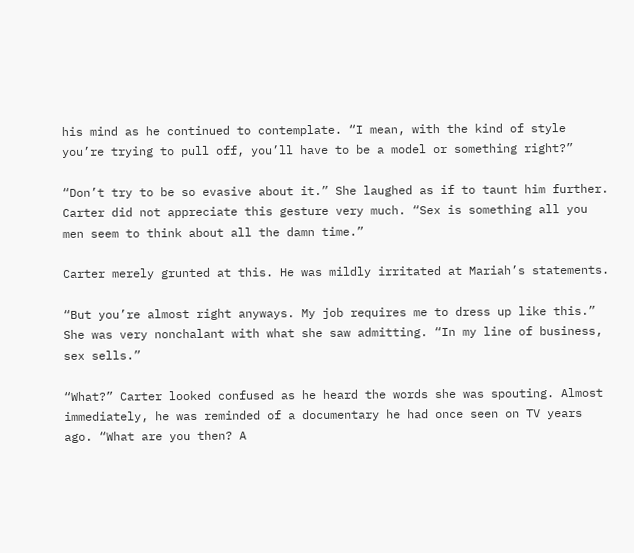his mind as he continued to contemplate. “I mean, with the kind of style you’re trying to pull off, you’ll have to be a model or something right?”

“Don’t try to be so evasive about it.” She laughed as if to taunt him further. Carter did not appreciate this gesture very much. “Sex is something all you men seem to think about all the damn time.”

Carter merely grunted at this. He was mildly irritated at Mariah’s statements.

“But you’re almost right anyways. My job requires me to dress up like this.” She was very nonchalant with what she saw admitting. “In my line of business, sex sells.”

“What?” Carter looked confused as he heard the words she was spouting. Almost immediately, he was reminded of a documentary he had once seen on TV years ago. “What are you then? A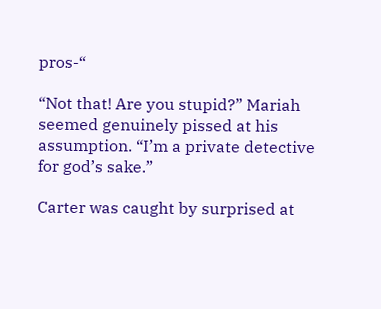pros-“

“Not that! Are you stupid?” Mariah seemed genuinely pissed at his assumption. “I’m a private detective for god’s sake.”

Carter was caught by surprised at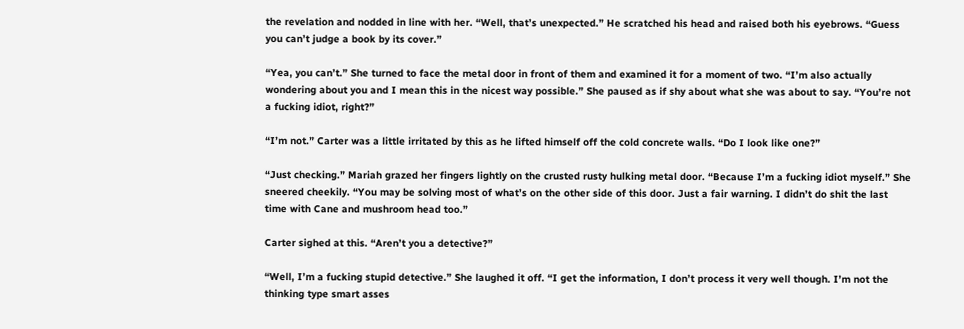the revelation and nodded in line with her. “Well, that’s unexpected.” He scratched his head and raised both his eyebrows. “Guess you can’t judge a book by its cover.”

“Yea, you can’t.” She turned to face the metal door in front of them and examined it for a moment of two. “I’m also actually wondering about you and I mean this in the nicest way possible.” She paused as if shy about what she was about to say. “You’re not a fucking idiot, right?”

“I’m not.” Carter was a little irritated by this as he lifted himself off the cold concrete walls. “Do I look like one?”

“Just checking.” Mariah grazed her fingers lightly on the crusted rusty hulking metal door. “Because I’m a fucking idiot myself.” She sneered cheekily. “You may be solving most of what’s on the other side of this door. Just a fair warning. I didn’t do shit the last time with Cane and mushroom head too.”

Carter sighed at this. “Aren’t you a detective?”

“Well, I’m a fucking stupid detective.” She laughed it off. “I get the information, I don’t process it very well though. I’m not the thinking type smart asses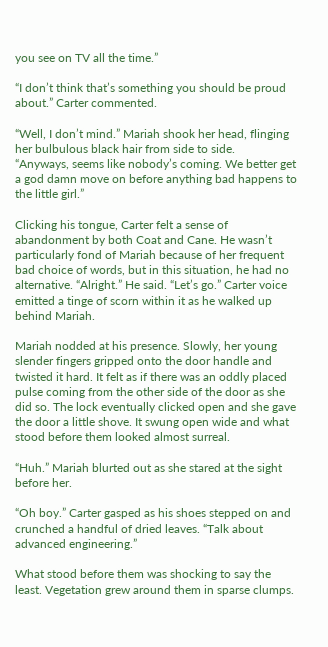you see on TV all the time.”

“I don’t think that’s something you should be proud about.” Carter commented.

“Well, I don’t mind.” Mariah shook her head, flinging her bulbulous black hair from side to side.
“Anyways, seems like nobody’s coming. We better get a god damn move on before anything bad happens to the little girl.”

Clicking his tongue, Carter felt a sense of abandonment by both Coat and Cane. He wasn’t particularly fond of Mariah because of her frequent bad choice of words, but in this situation, he had no alternative. “Alright.” He said. “Let’s go.” Carter voice emitted a tinge of scorn within it as he walked up behind Mariah.

Mariah nodded at his presence. Slowly, her young slender fingers gripped onto the door handle and twisted it hard. It felt as if there was an oddly placed pulse coming from the other side of the door as she did so. The lock eventually clicked open and she gave the door a little shove. It swung open wide and what stood before them looked almost surreal.

“Huh.” Mariah blurted out as she stared at the sight before her.

“Oh boy.” Carter gasped as his shoes stepped on and crunched a handful of dried leaves. “Talk about advanced engineering.”

What stood before them was shocking to say the least. Vegetation grew around them in sparse clumps.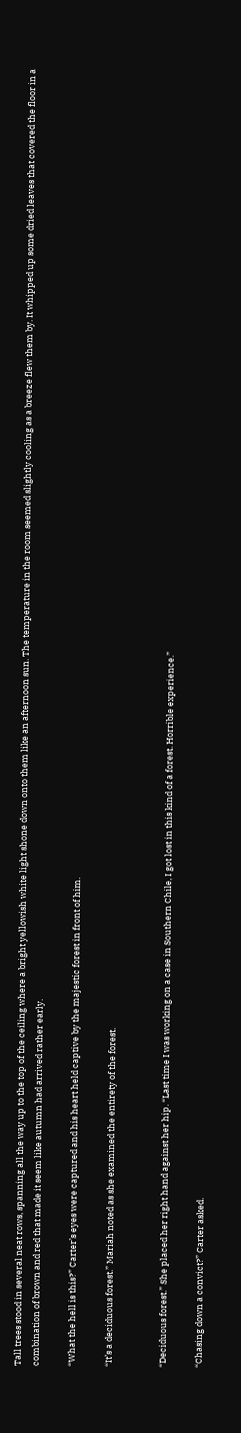Tall trees stood in several neat rows, spanning all the way up to the top of the ceiling where a bright yellowish white light shone down onto them like an afternoon sun. The temperature in the room seemed slightly cooling as a breeze flew them by. It whipped up some dried leaves that covered the floor in a combination of brown and red that made it seem like autumn had arrived rather early.

“What the hell is this?” Carter’s eyes were captured and his heart held captive by the majestic forest in front of him.

“It’s a deciduous forest.” Mariah noted as she examined the entirety of the forest.


“Deciduous forest.” She placed her right hand against her hip. “Last time I was working on a case in Southern Chile, I got lost in this kind of a forest. Horrible experience.”

“Chasing down a convict?” Carter asked.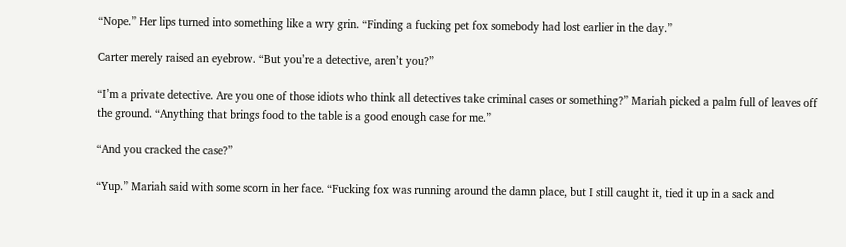“Nope.” Her lips turned into something like a wry grin. “Finding a fucking pet fox somebody had lost earlier in the day.”

Carter merely raised an eyebrow. “But you’re a detective, aren’t you?”

“I’m a private detective. Are you one of those idiots who think all detectives take criminal cases or something?” Mariah picked a palm full of leaves off the ground. “Anything that brings food to the table is a good enough case for me.”

“And you cracked the case?”

“Yup.” Mariah said with some scorn in her face. “Fucking fox was running around the damn place, but I still caught it, tied it up in a sack and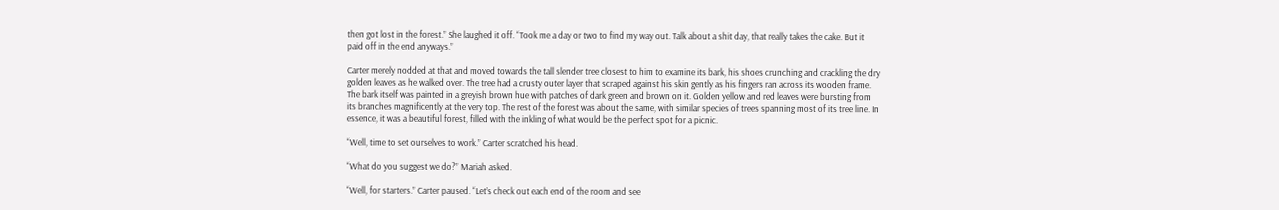then got lost in the forest.” She laughed it off. “Took me a day or two to find my way out. Talk about a shit day, that really takes the cake. But it paid off in the end anyways.”

Carter merely nodded at that and moved towards the tall slender tree closest to him to examine its bark, his shoes crunching and crackling the dry golden leaves as he walked over. The tree had a crusty outer layer that scraped against his skin gently as his fingers ran across its wooden frame. The bark itself was painted in a greyish brown hue with patches of dark green and brown on it. Golden yellow and red leaves were bursting from its branches magnificently at the very top. The rest of the forest was about the same, with similar species of trees spanning most of its tree line. In essence, it was a beautiful forest, filled with the inkling of what would be the perfect spot for a picnic.

“Well, time to set ourselves to work.” Carter scratched his head.

“What do you suggest we do?” Mariah asked.

“Well, for starters.” Carter paused. “Let’s check out each end of the room and see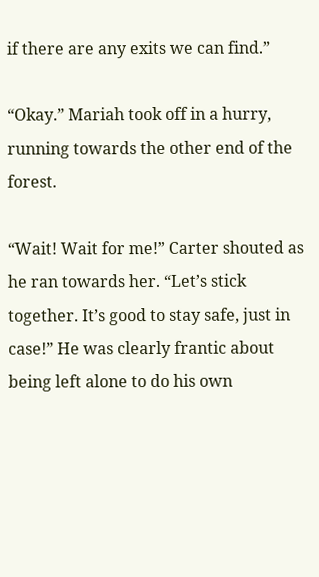if there are any exits we can find.”

“Okay.” Mariah took off in a hurry, running towards the other end of the forest.

“Wait! Wait for me!” Carter shouted as he ran towards her. “Let’s stick together. It’s good to stay safe, just in case!” He was clearly frantic about being left alone to do his own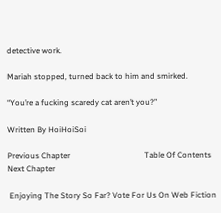detective work.

Mariah stopped, turned back to him and smirked.

“You’re a fucking scaredy cat aren’t you?”

Written By HoiHoiSoi

Previous Chapter                                     Table Of Contents                                    Next Chapter

 Enjoying The Story So Far? Vote For Us On Web Fiction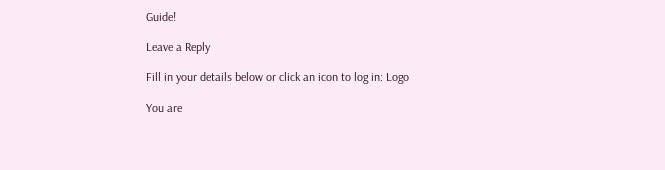Guide!

Leave a Reply

Fill in your details below or click an icon to log in: Logo

You are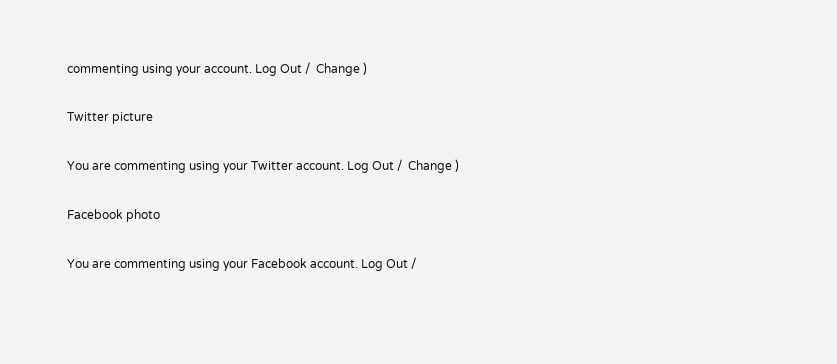commenting using your account. Log Out /  Change )

Twitter picture

You are commenting using your Twitter account. Log Out /  Change )

Facebook photo

You are commenting using your Facebook account. Log Out /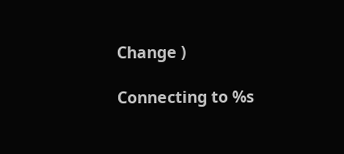Change )

Connecting to %s